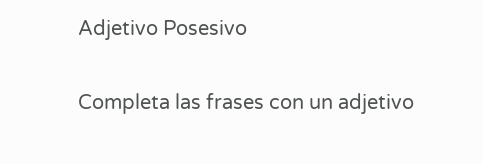Adjetivo Posesivo

Completa las frases con un adjetivo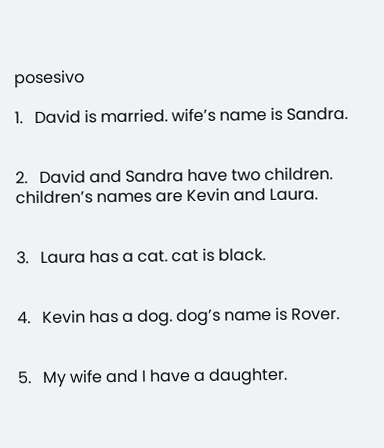posesivo

1.   David is married. wife’s name is Sandra.


2.   David and Sandra have two children. children’s names are Kevin and Laura.


3.   Laura has a cat. cat is black.


4.   Kevin has a dog. dog’s name is Rover.


5.   My wife and I have a daughter.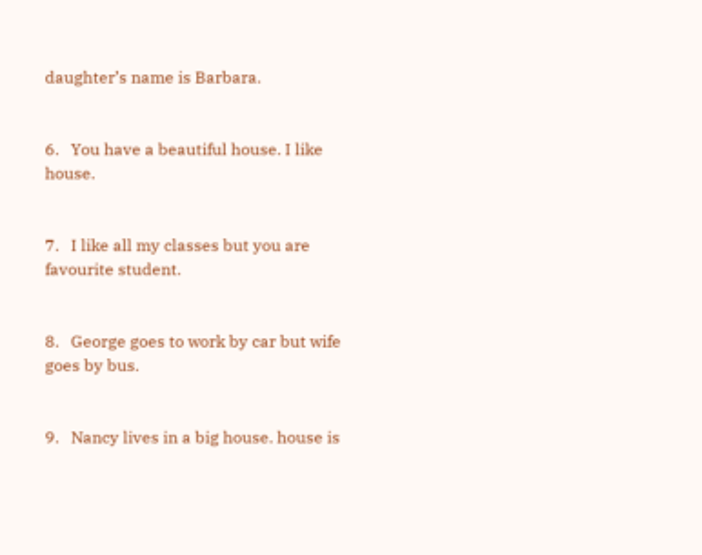daughter’s name is Barbara.


6.   You have a beautiful house. I like house.


7.   I like all my classes but you are favourite student.


8.   George goes to work by car but wife goes by bus.


9.   Nancy lives in a big house. house is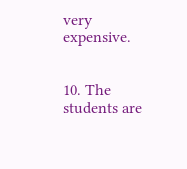very expensive.


10. The students are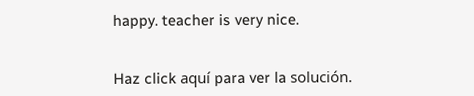happy. teacher is very nice.


Haz click aquí para ver la solución.